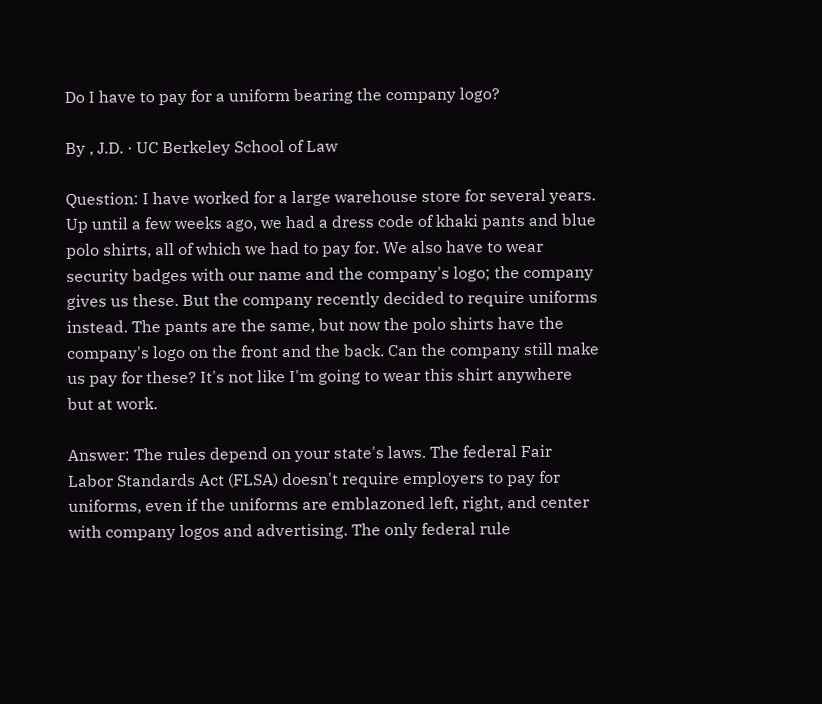Do I have to pay for a uniform bearing the company logo?

By , J.D. · UC Berkeley School of Law

Question: I have worked for a large warehouse store for several years. Up until a few weeks ago, we had a dress code of khaki pants and blue polo shirts, all of which we had to pay for. We also have to wear security badges with our name and the company's logo; the company gives us these. But the company recently decided to require uniforms instead. The pants are the same, but now the polo shirts have the company's logo on the front and the back. Can the company still make us pay for these? It's not like I'm going to wear this shirt anywhere but at work.

Answer: The rules depend on your state's laws. The federal Fair Labor Standards Act (FLSA) doesn't require employers to pay for uniforms, even if the uniforms are emblazoned left, right, and center with company logos and advertising. The only federal rule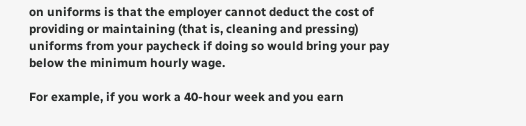on uniforms is that the employer cannot deduct the cost of providing or maintaining (that is, cleaning and pressing) uniforms from your paycheck if doing so would bring your pay below the minimum hourly wage.

For example, if you work a 40-hour week and you earn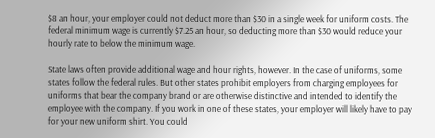$8 an hour, your employer could not deduct more than $30 in a single week for uniform costs. The federal minimum wage is currently $7.25 an hour, so deducting more than $30 would reduce your hourly rate to below the minimum wage.

State laws often provide additional wage and hour rights, however. In the case of uniforms, some states follow the federal rules. But other states prohibit employers from charging employees for uniforms that bear the company brand or are otherwise distinctive and intended to identify the employee with the company. If you work in one of these states, your employer will likely have to pay for your new uniform shirt. You could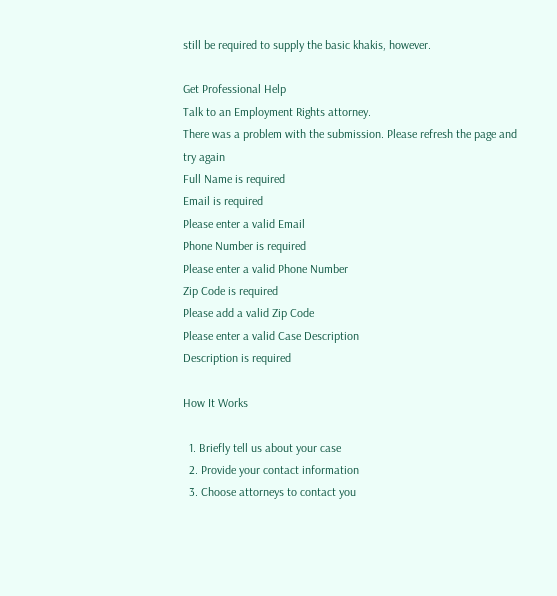still be required to supply the basic khakis, however.

Get Professional Help
Talk to an Employment Rights attorney.
There was a problem with the submission. Please refresh the page and try again
Full Name is required
Email is required
Please enter a valid Email
Phone Number is required
Please enter a valid Phone Number
Zip Code is required
Please add a valid Zip Code
Please enter a valid Case Description
Description is required

How It Works

  1. Briefly tell us about your case
  2. Provide your contact information
  3. Choose attorneys to contact you